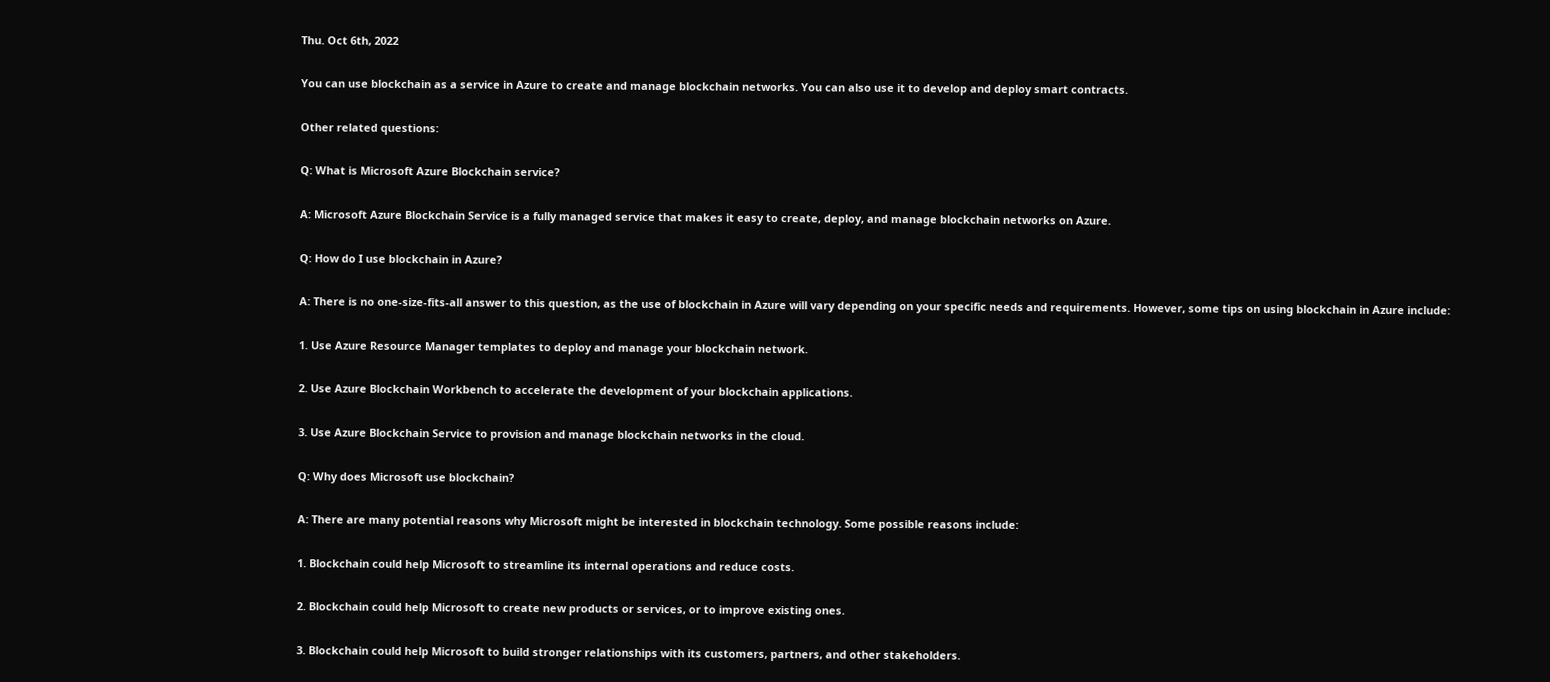Thu. Oct 6th, 2022

You can use blockchain as a service in Azure to create and manage blockchain networks. You can also use it to develop and deploy smart contracts.

Other related questions:

Q: What is Microsoft Azure Blockchain service?

A: Microsoft Azure Blockchain Service is a fully managed service that makes it easy to create, deploy, and manage blockchain networks on Azure.

Q: How do I use blockchain in Azure?

A: There is no one-size-fits-all answer to this question, as the use of blockchain in Azure will vary depending on your specific needs and requirements. However, some tips on using blockchain in Azure include:

1. Use Azure Resource Manager templates to deploy and manage your blockchain network.

2. Use Azure Blockchain Workbench to accelerate the development of your blockchain applications.

3. Use Azure Blockchain Service to provision and manage blockchain networks in the cloud.

Q: Why does Microsoft use blockchain?

A: There are many potential reasons why Microsoft might be interested in blockchain technology. Some possible reasons include:

1. Blockchain could help Microsoft to streamline its internal operations and reduce costs.

2. Blockchain could help Microsoft to create new products or services, or to improve existing ones.

3. Blockchain could help Microsoft to build stronger relationships with its customers, partners, and other stakeholders.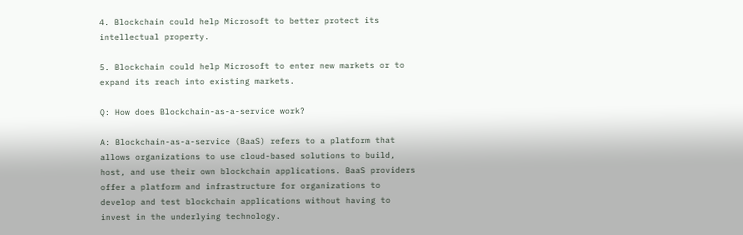4. Blockchain could help Microsoft to better protect its intellectual property.

5. Blockchain could help Microsoft to enter new markets or to expand its reach into existing markets.

Q: How does Blockchain-as-a-service work?

A: Blockchain-as-a-service (BaaS) refers to a platform that allows organizations to use cloud-based solutions to build, host, and use their own blockchain applications. BaaS providers offer a platform and infrastructure for organizations to develop and test blockchain applications without having to invest in the underlying technology.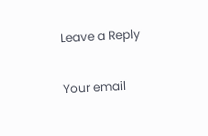Leave a Reply

Your email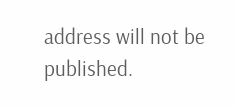address will not be published.